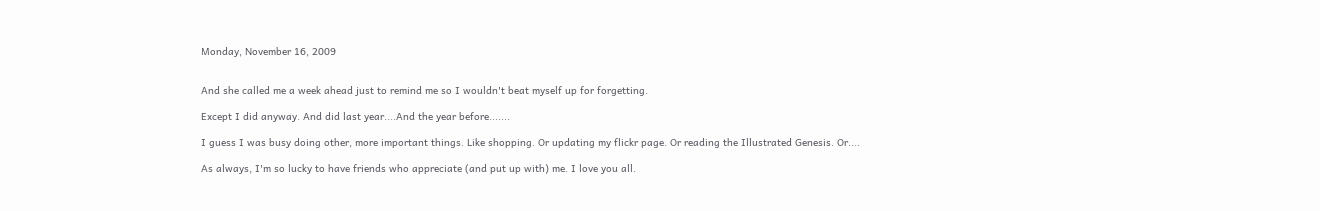Monday, November 16, 2009


And she called me a week ahead just to remind me so I wouldn't beat myself up for forgetting.

Except I did anyway. And did last year....And the year before.......

I guess I was busy doing other, more important things. Like shopping. Or updating my flickr page. Or reading the Illustrated Genesis. Or....

As always, I'm so lucky to have friends who appreciate (and put up with) me. I love you all.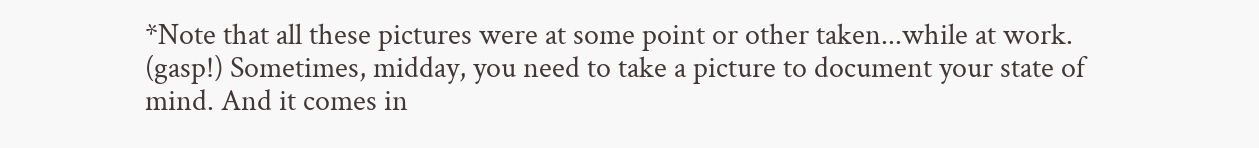*Note that all these pictures were at some point or other taken...while at work. (gasp!) Sometimes, midday, you need to take a picture to document your state of mind. And it comes in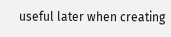useful later when creating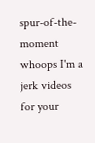spur-of-the-moment whoops I'm a jerk videos for your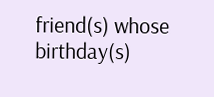friend(s) whose birthday(s)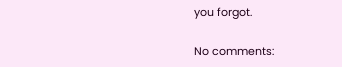you forgot.

No comments: